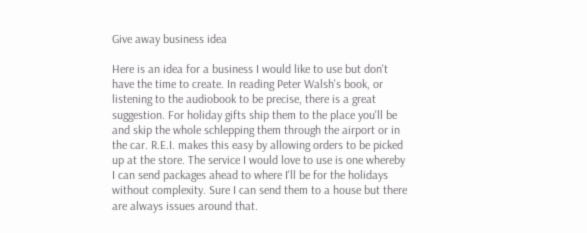Give away business idea

Here is an idea for a business I would like to use but don't have the time to create. In reading Peter Walsh's book, or listening to the audiobook to be precise, there is a great suggestion. For holiday gifts ship them to the place you'll be and skip the whole schlepping them through the airport or in the car. R.E.I. makes this easy by allowing orders to be picked up at the store. The service I would love to use is one whereby I can send packages ahead to where I'll be for the holidays without complexity. Sure I can send them to a house but there are always issues around that.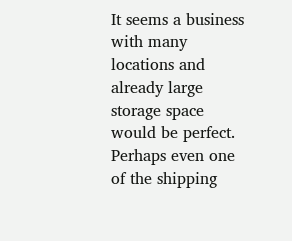It seems a business with many locations and already large storage space would be perfect. Perhaps even one of the shipping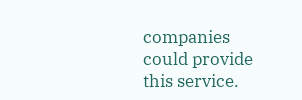companies could provide this service.